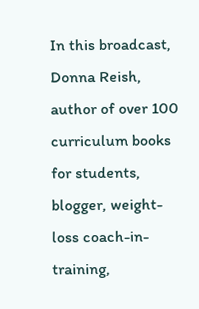In this broadcast, Donna Reish, author of over 100 curriculum books for students, blogger, weight-loss coach-in-training,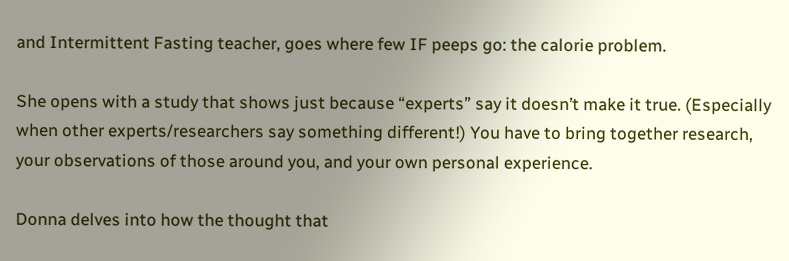and Intermittent Fasting teacher, goes where few IF peeps go: the calorie problem.

She opens with a study that shows just because “experts” say it doesn’t make it true. (Especially when other experts/researchers say something different!) You have to bring together research, your observations of those around you, and your own personal experience.

Donna delves into how the thought that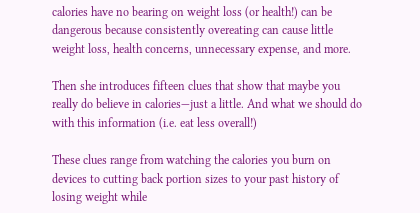calories have no bearing on weight loss (or health!) can be dangerous because consistently overeating can cause little weight loss, health concerns, unnecessary expense, and more.

Then she introduces fifteen clues that show that maybe you really do believe in calories—just a little. And what we should do with this information (i.e. eat less overall!)

These clues range from watching the calories you burn on devices to cutting back portion sizes to your past history of losing weight while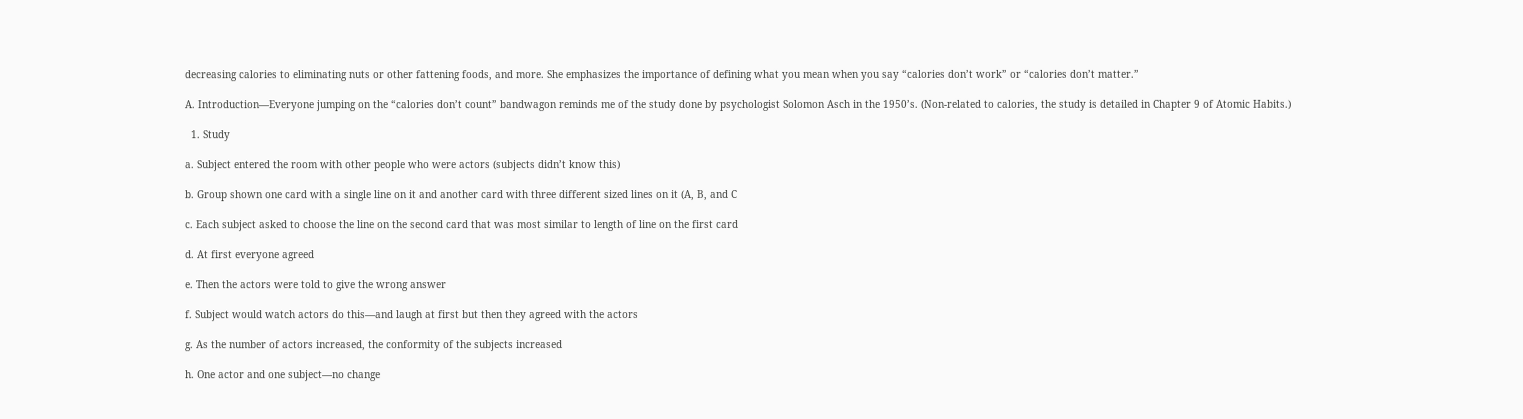decreasing calories to eliminating nuts or other fattening foods, and more. She emphasizes the importance of defining what you mean when you say “calories don’t work” or “calories don’t matter.”

A. Introduction—Everyone jumping on the “calories don’t count” bandwagon reminds me of the study done by psychologist Solomon Asch in the 1950’s. (Non-related to calories, the study is detailed in Chapter 9 of Atomic Habits.)

  1. Study

a. Subject entered the room with other people who were actors (subjects didn’t know this)

b. Group shown one card with a single line on it and another card with three different sized lines on it (A, B, and C

c. Each subject asked to choose the line on the second card that was most similar to length of line on the first card

d. At first everyone agreed

e. Then the actors were told to give the wrong answer

f. Subject would watch actors do this—and laugh at first but then they agreed with the actors

g. As the number of actors increased, the conformity of the subjects increased

h. One actor and one subject—no change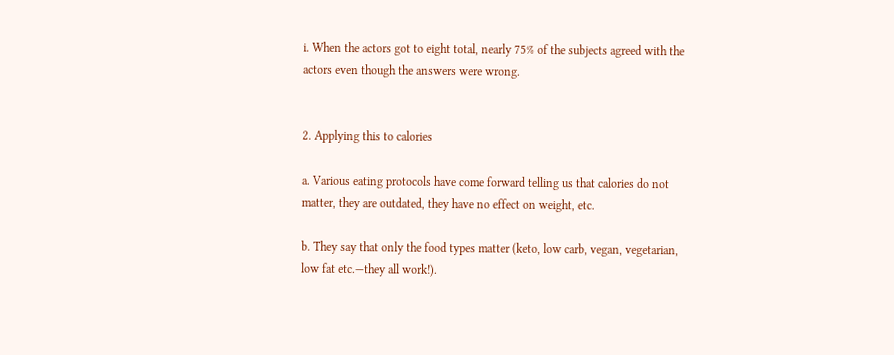i. When the actors got to eight total, nearly 75% of the subjects agreed with the actors even though the answers were wrong.


2. Applying this to calories

a. Various eating protocols have come forward telling us that calories do not matter, they are outdated, they have no effect on weight, etc.

b. They say that only the food types matter (keto, low carb, vegan, vegetarian, low fat etc.—they all work!).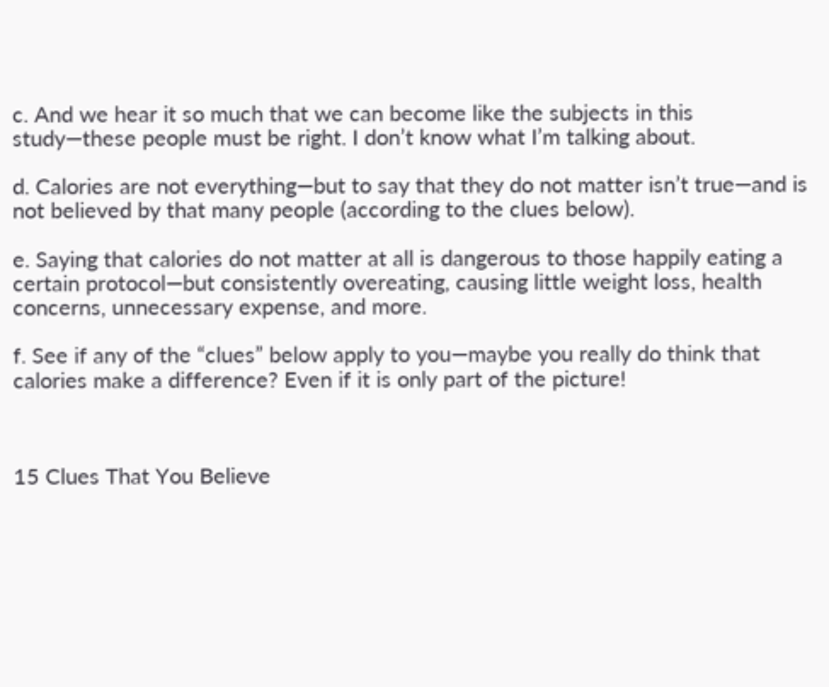c. And we hear it so much that we can become like the subjects in this study—these people must be right. I don’t know what I’m talking about.

d. Calories are not everything—but to say that they do not matter isn’t true—and is not believed by that many people (according to the clues below).

e. Saying that calories do not matter at all is dangerous to those happily eating a certain protocol—but consistently overeating, causing little weight loss, health concerns, unnecessary expense, and more.

f. See if any of the “clues” below apply to you—maybe you really do think that calories make a difference? Even if it is only part of the picture!



15 Clues That You Believe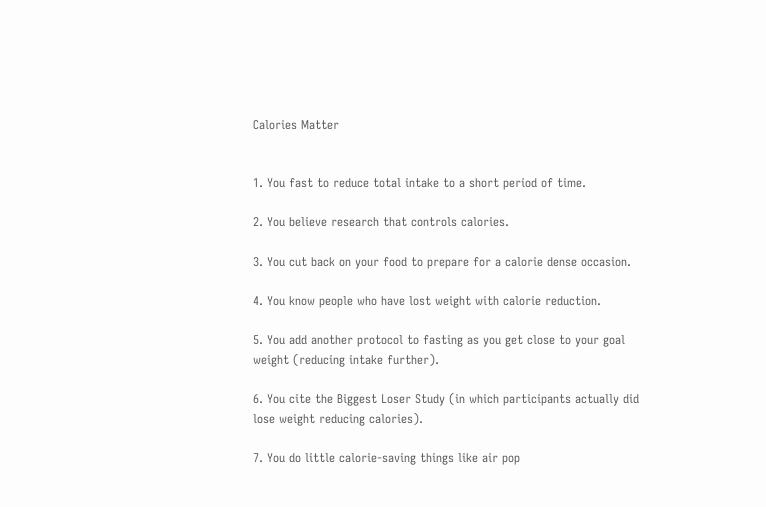Calories Matter


1. You fast to reduce total intake to a short period of time.

2. You believe research that controls calories.

3. You cut back on your food to prepare for a calorie dense occasion.

4. You know people who have lost weight with calorie reduction.

5. You add another protocol to fasting as you get close to your goal weight (reducing intake further).

6. You cite the Biggest Loser Study (in which participants actually did lose weight reducing calories).

7. You do little calorie-saving things like air pop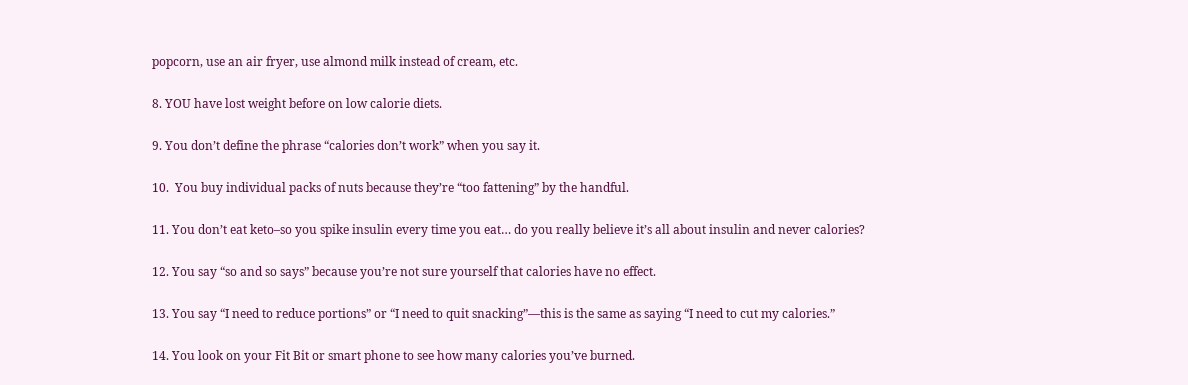popcorn, use an air fryer, use almond milk instead of cream, etc.

8. YOU have lost weight before on low calorie diets.

9. You don’t define the phrase “calories don’t work” when you say it.

10.  You buy individual packs of nuts because they’re “too fattening” by the handful.

11. You don’t eat keto–so you spike insulin every time you eat… do you really believe it’s all about insulin and never calories?

12. You say “so and so says” because you’re not sure yourself that calories have no effect.

13. You say “I need to reduce portions” or “I need to quit snacking”—this is the same as saying “I need to cut my calories.”

14. You look on your Fit Bit or smart phone to see how many calories you’ve burned.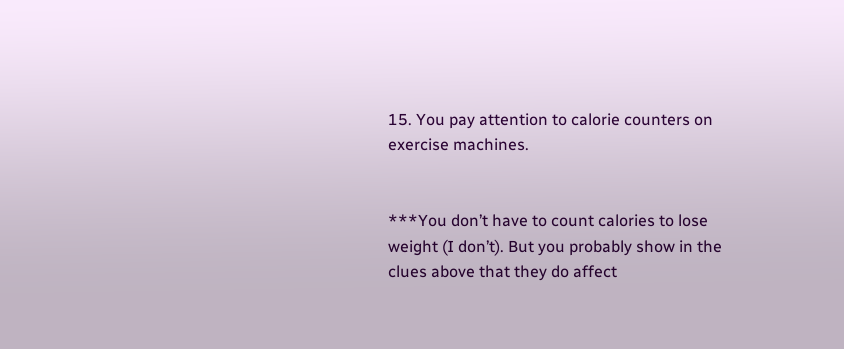15. You pay attention to calorie counters on exercise machines.


***You don’t have to count calories to lose weight (I don’t). But you probably show in the clues above that they do affect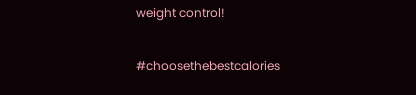weight control!

#choosethebestcalories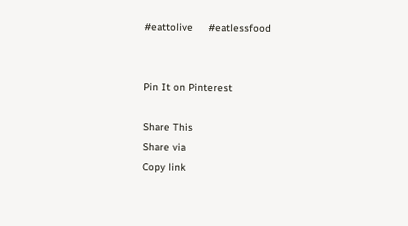#eattolive     #eatlessfood


Pin It on Pinterest

Share This
Share via
Copy link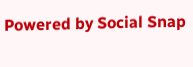Powered by Social Snap